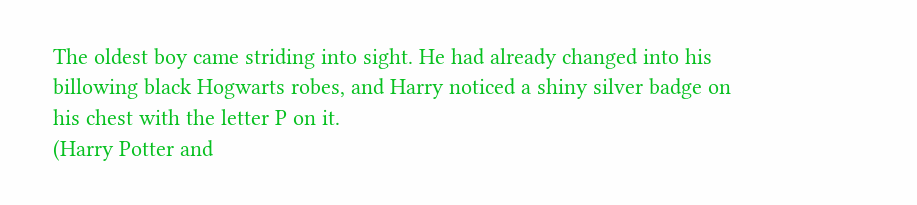The oldest boy came striding into sight. He had already changed into his billowing black Hogwarts robes, and Harry noticed a shiny silver badge on his chest with the letter P on it.
(Harry Potter and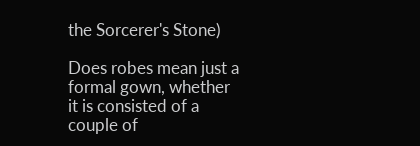the Sorcerer's Stone)

Does robes mean just a formal gown, whether it is consisted of a couple of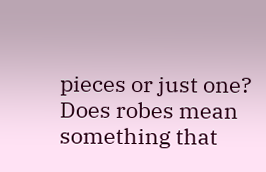pieces or just one?
Does robes mean something that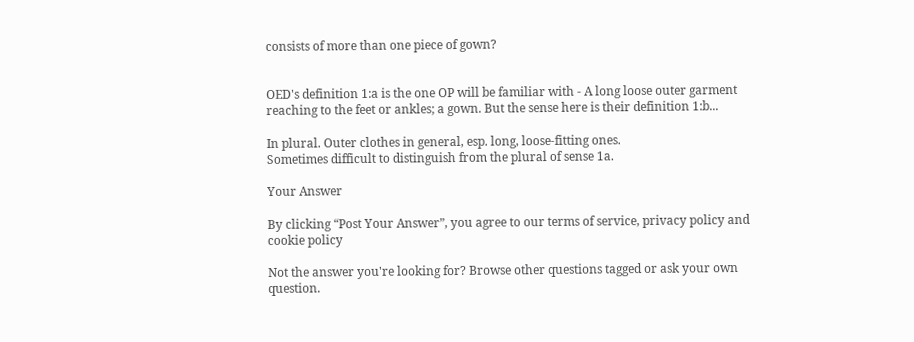consists of more than one piece of gown?


OED's definition 1:a is the one OP will be familiar with - A long loose outer garment reaching to the feet or ankles; a gown. But the sense here is their definition 1:b...

In plural. Outer clothes in general, esp. long, loose-fitting ones.
Sometimes difficult to distinguish from the plural of sense 1a.

Your Answer

By clicking “Post Your Answer”, you agree to our terms of service, privacy policy and cookie policy

Not the answer you're looking for? Browse other questions tagged or ask your own question.